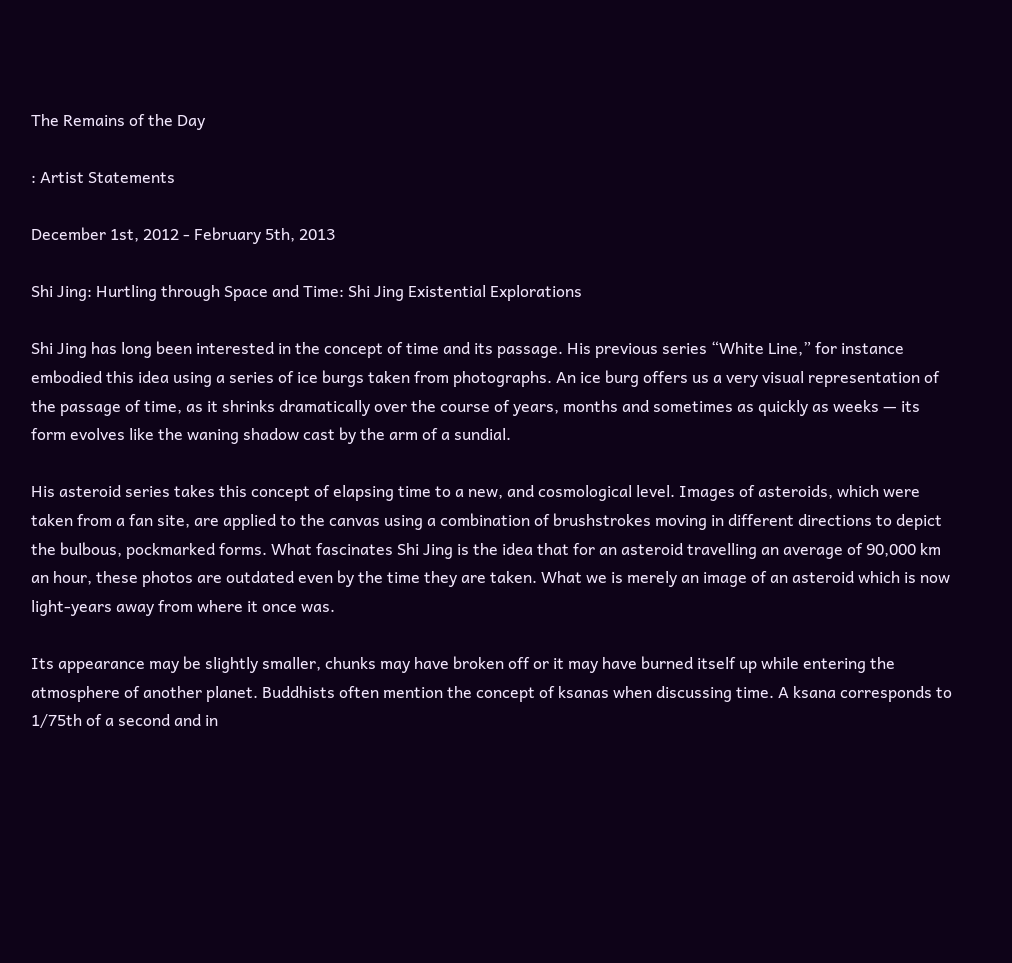The Remains of the Day

: Artist Statements

December 1st, 2012 - February 5th, 2013

Shi Jing: Hurtling through Space and Time: Shi Jing Existential Explorations

Shi Jing has long been interested in the concept of time and its passage. His previous series “White Line,” for instance embodied this idea using a series of ice burgs taken from photographs. An ice burg offers us a very visual representation of the passage of time, as it shrinks dramatically over the course of years, months and sometimes as quickly as weeks — its form evolves like the waning shadow cast by the arm of a sundial.

His asteroid series takes this concept of elapsing time to a new, and cosmological level. Images of asteroids, which were taken from a fan site, are applied to the canvas using a combination of brushstrokes moving in different directions to depict the bulbous, pockmarked forms. What fascinates Shi Jing is the idea that for an asteroid travelling an average of 90,000 km an hour, these photos are outdated even by the time they are taken. What we is merely an image of an asteroid which is now light-years away from where it once was.

Its appearance may be slightly smaller, chunks may have broken off or it may have burned itself up while entering the atmosphere of another planet. Buddhists often mention the concept of ksanas when discussing time. A ksana corresponds to 1/75th of a second and in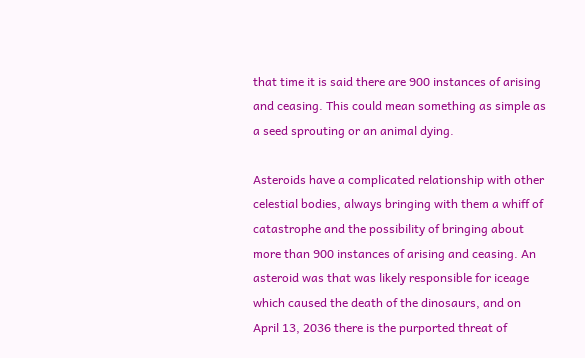that time it is said there are 900 instances of arising and ceasing. This could mean something as simple as a seed sprouting or an animal dying.

Asteroids have a complicated relationship with other celestial bodies, always bringing with them a whiff of catastrophe and the possibility of bringing about more than 900 instances of arising and ceasing. An asteroid was that was likely responsible for iceage which caused the death of the dinosaurs, and on April 13, 2036 there is the purported threat of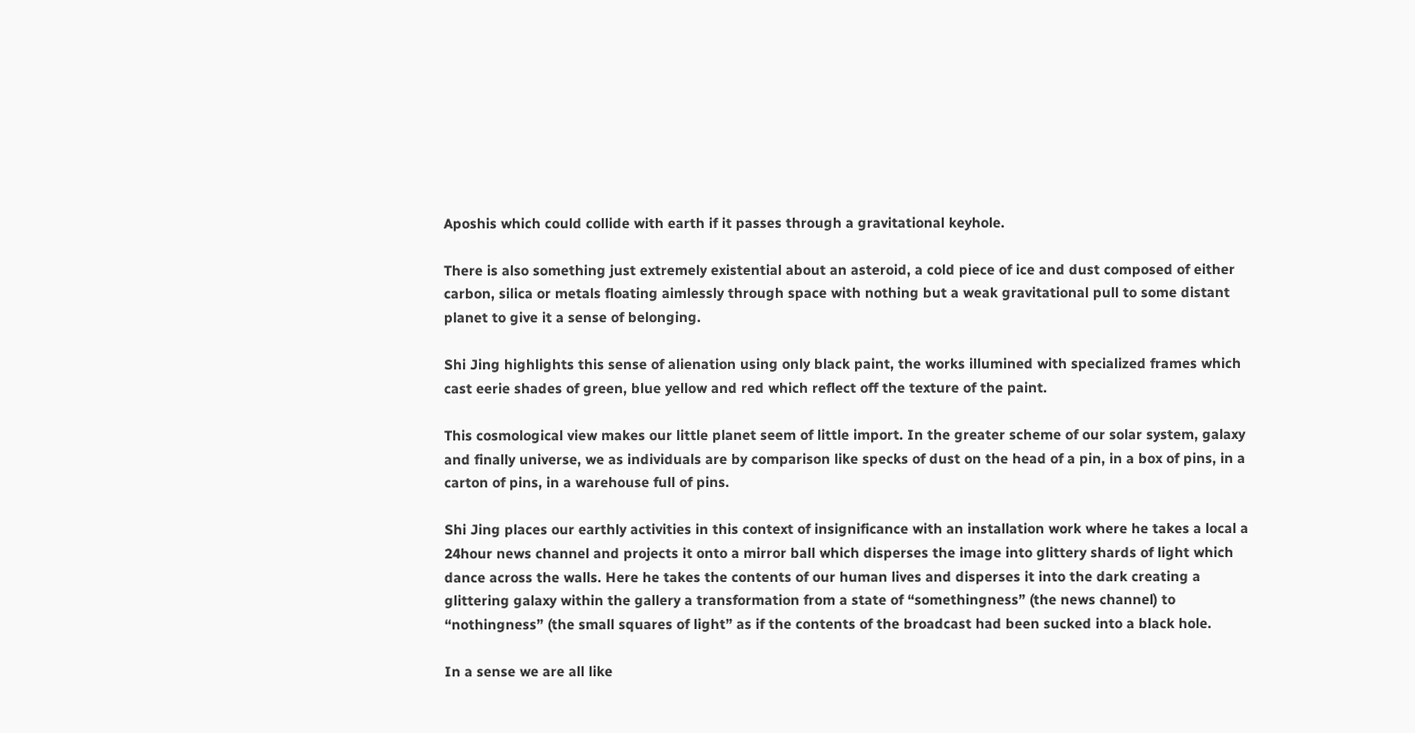Aposhis which could collide with earth if it passes through a gravitational keyhole.

There is also something just extremely existential about an asteroid, a cold piece of ice and dust composed of either carbon, silica or metals floating aimlessly through space with nothing but a weak gravitational pull to some distant planet to give it a sense of belonging.

Shi Jing highlights this sense of alienation using only black paint, the works illumined with specialized frames which cast eerie shades of green, blue yellow and red which reflect off the texture of the paint.

This cosmological view makes our little planet seem of little import. In the greater scheme of our solar system, galaxy and finally universe, we as individuals are by comparison like specks of dust on the head of a pin, in a box of pins, in a carton of pins, in a warehouse full of pins.

Shi Jing places our earthly activities in this context of insignificance with an installation work where he takes a local a 24hour news channel and projects it onto a mirror ball which disperses the image into glittery shards of light which dance across the walls. Here he takes the contents of our human lives and disperses it into the dark creating a glittering galaxy within the gallery a transformation from a state of “somethingness” (the news channel) to “nothingness” (the small squares of light” as if the contents of the broadcast had been sucked into a black hole.

In a sense we are all like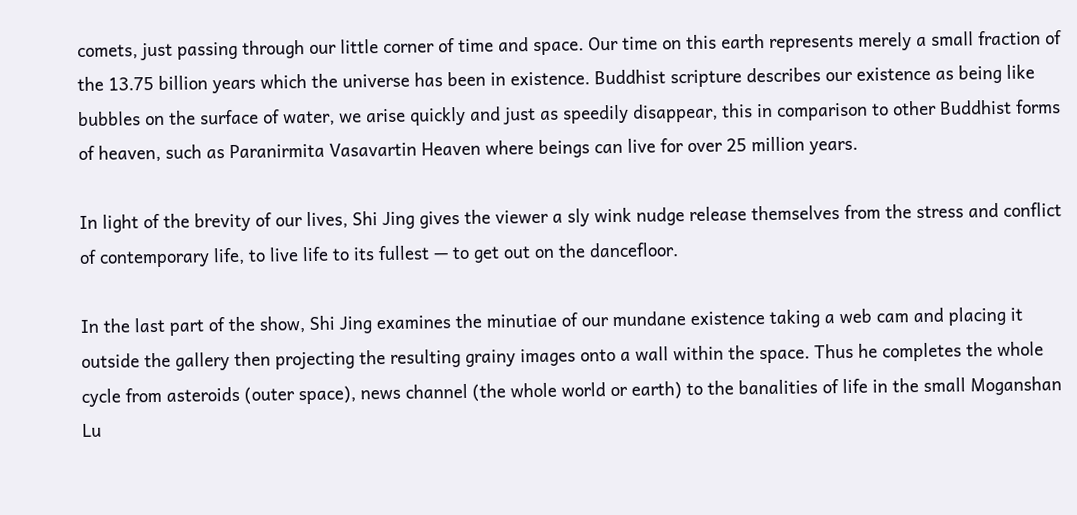comets, just passing through our little corner of time and space. Our time on this earth represents merely a small fraction of the 13.75 billion years which the universe has been in existence. Buddhist scripture describes our existence as being like bubbles on the surface of water, we arise quickly and just as speedily disappear, this in comparison to other Buddhist forms of heaven, such as Paranirmita Vasavartin Heaven where beings can live for over 25 million years.

In light of the brevity of our lives, Shi Jing gives the viewer a sly wink nudge release themselves from the stress and conflict of contemporary life, to live life to its fullest — to get out on the dancefloor.

In the last part of the show, Shi Jing examines the minutiae of our mundane existence taking a web cam and placing it outside the gallery then projecting the resulting grainy images onto a wall within the space. Thus he completes the whole cycle from asteroids (outer space), news channel (the whole world or earth) to the banalities of life in the small Moganshan Lu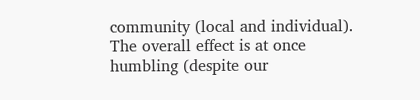community (local and individual). The overall effect is at once humbling (despite our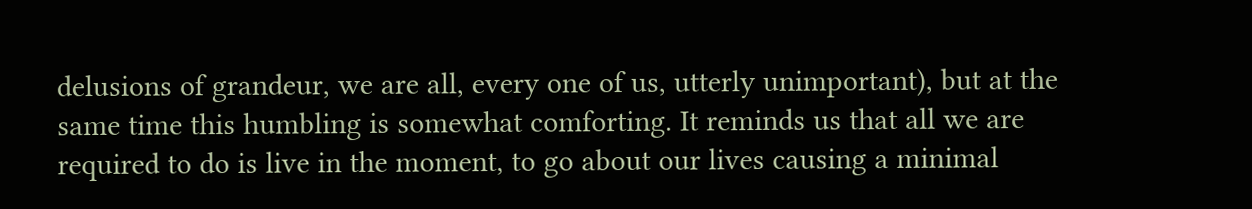delusions of grandeur, we are all, every one of us, utterly unimportant), but at the same time this humbling is somewhat comforting. It reminds us that all we are required to do is live in the moment, to go about our lives causing a minimal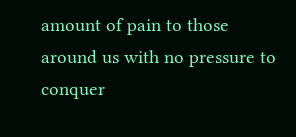amount of pain to those around us with no pressure to conquer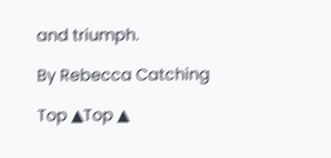and triumph.

By Rebecca Catching

Top ▲Top ▲